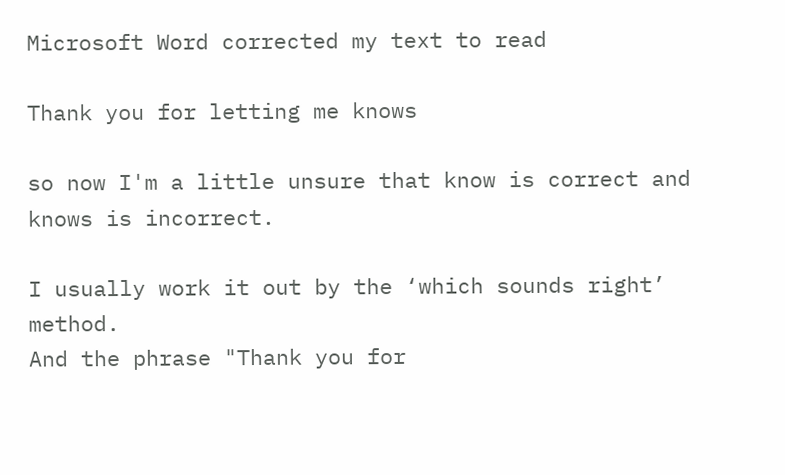Microsoft Word corrected my text to read

Thank you for letting me knows

so now I'm a little unsure that know is correct and knows is incorrect.

I usually work it out by the ‘which sounds right’ method.
And the phrase "Thank you for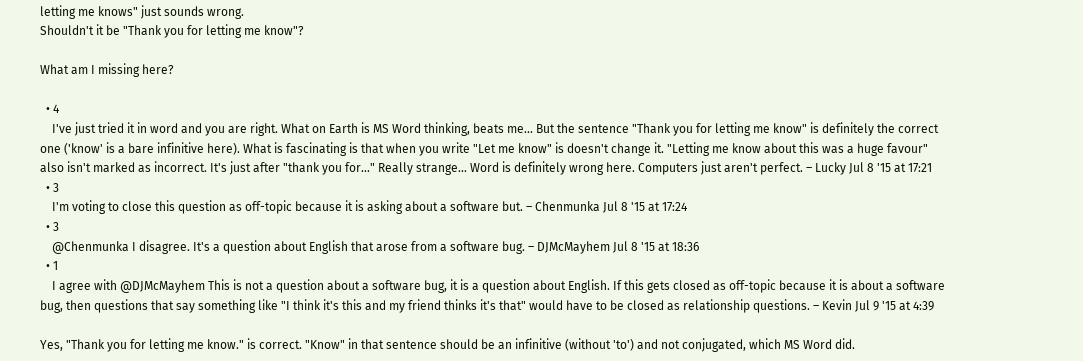letting me knows" just sounds wrong.
Shouldn't it be "Thank you for letting me know"?

What am I missing here?

  • 4
    I've just tried it in word and you are right. What on Earth is MS Word thinking, beats me... But the sentence "Thank you for letting me know" is definitely the correct one ('know' is a bare infinitive here). What is fascinating is that when you write "Let me know" is doesn't change it. "Letting me know about this was a huge favour" also isn't marked as incorrect. It's just after "thank you for..." Really strange... Word is definitely wrong here. Computers just aren't perfect. – Lucky Jul 8 '15 at 17:21
  • 3
    I'm voting to close this question as off-topic because it is asking about a software but. – Chenmunka Jul 8 '15 at 17:24
  • 3
    @Chenmunka I disagree. It's a question about English that arose from a software bug. – DJMcMayhem Jul 8 '15 at 18:36
  • 1
    I agree with @DJMcMayhem This is not a question about a software bug, it is a question about English. If this gets closed as off-topic because it is about a software bug, then questions that say something like "I think it's this and my friend thinks it's that" would have to be closed as relationship questions. – Kevin Jul 9 '15 at 4:39

Yes, "Thank you for letting me know." is correct. "Know" in that sentence should be an infinitive (without 'to') and not conjugated, which MS Word did.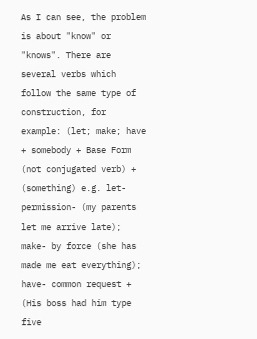As I can see, the problem is about "know" or "knows". There are several verbs which follow the same type of construction, for example: (let; make; have + somebody + Base Form (not conjugated verb) + (something) e.g. let-permission- (my parents let me arrive late); make- by force (she has made me eat everything); have- common request + (His boss had him type five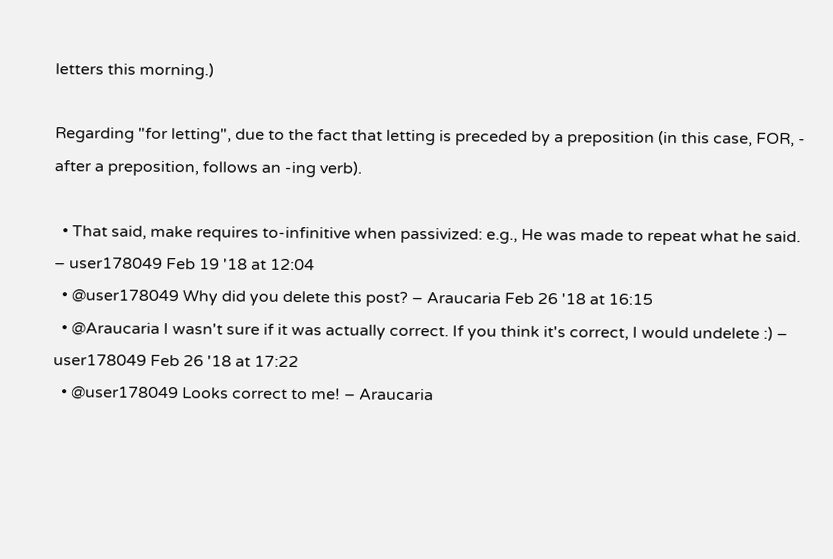letters this morning.)

Regarding "for letting", due to the fact that letting is preceded by a preposition (in this case, FOR, - after a preposition, follows an -ing verb).

  • That said, make requires to-infinitive when passivized: e.g., He was made to repeat what he said. – user178049 Feb 19 '18 at 12:04
  • @user178049 Why did you delete this post? – Araucaria Feb 26 '18 at 16:15
  • @Araucaria I wasn't sure if it was actually correct. If you think it's correct, I would undelete :) – user178049 Feb 26 '18 at 17:22
  • @user178049 Looks correct to me! – Araucaria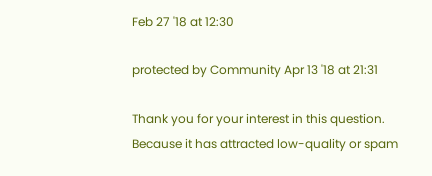Feb 27 '18 at 12:30

protected by Community Apr 13 '18 at 21:31

Thank you for your interest in this question. Because it has attracted low-quality or spam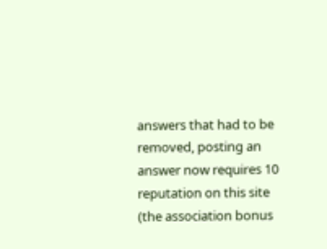answers that had to be removed, posting an answer now requires 10 reputation on this site (the association bonus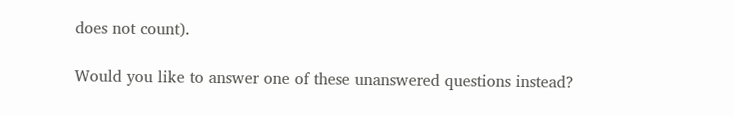does not count).

Would you like to answer one of these unanswered questions instead?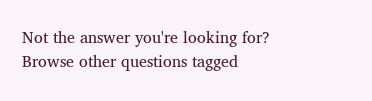Not the answer you're looking for? Browse other questions tagged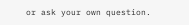or ask your own question.